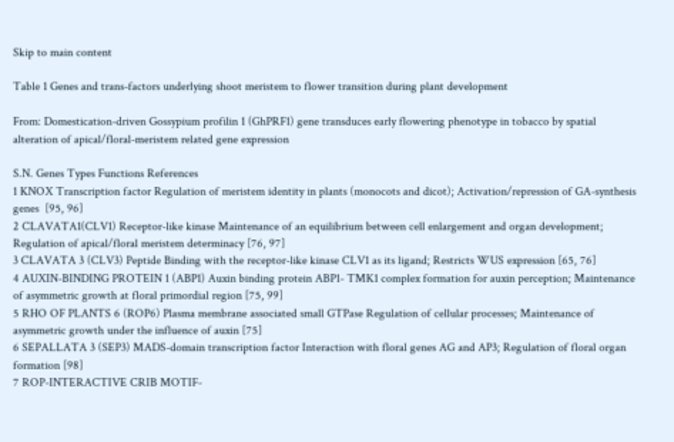Skip to main content

Table 1 Genes and trans-factors underlying shoot meristem to flower transition during plant development

From: Domestication-driven Gossypium profilin 1 (GhPRF1) gene transduces early flowering phenotype in tobacco by spatial alteration of apical/floral-meristem related gene expression

S.N. Genes Types Functions References
1 KNOX Transcription factor Regulation of meristem identity in plants (monocots and dicot); Activation/repression of GA-synthesis genes  [95, 96]
2 CLAVATA1(CLV1) Receptor-like kinase Maintenance of an equilibrium between cell enlargement and organ development; Regulation of apical/floral meristem determinacy [76, 97]
3 CLAVATA 3 (CLV3) Peptide Binding with the receptor-like kinase CLV1 as its ligand; Restricts WUS expression [65, 76]
4 AUXIN-BINDING PROTEIN 1 (ABP1) Auxin binding protein ABP1- TMK1 complex formation for auxin perception; Maintenance of asymmetric growth at floral primordial region [75, 99]
5 RHO OF PLANTS 6 (ROP6) Plasma membrane associated small GTPase Regulation of cellular processes; Maintenance of asymmetric growth under the influence of auxin [75]
6 SEPALLATA 3 (SEP3) MADS-domain transcription factor Interaction with floral genes AG and AP3; Regulation of floral organ formation [98]
7 ROP-INTERACTIVE CRIB MOTIF-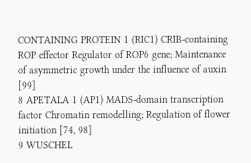CONTAINING PROTEIN 1 (RIC1) CRIB-containing ROP effector Regulator of ROP6 gene; Maintenance of asymmetric growth under the influence of auxin [99]
8 APETALA 1 (AP1) MADS-domain transcription factor Chromatin remodelling; Regulation of flower initiation [74, 98]
9 WUSCHEL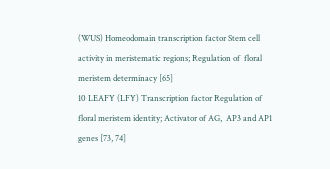(WUS) Homeodomain transcription factor Stem cell activity in meristematic regions; Regulation of  floral meristem determinacy [65]
10 LEAFY (LFY) Transcription factor Regulation of floral meristem identity; Activator of AG,  AP3 and AP1 genes [73, 74]